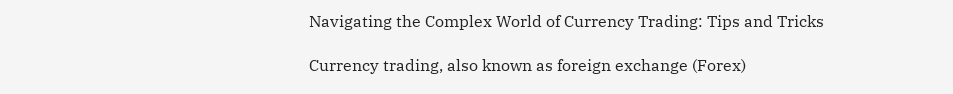Navigating the Complex World of Currency Trading: Tips and Tricks

Currency trading, also known as foreign exchange (Forex)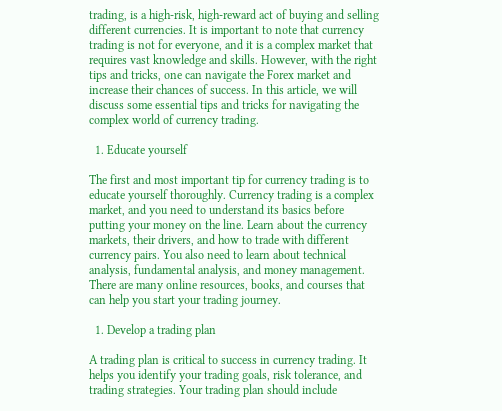trading, is a high-risk, high-reward act of buying and selling different currencies. It is important to note that currency trading is not for everyone, and it is a complex market that requires vast knowledge and skills. However, with the right tips and tricks, one can navigate the Forex market and increase their chances of success. In this article, we will discuss some essential tips and tricks for navigating the complex world of currency trading.

  1. Educate yourself

The first and most important tip for currency trading is to educate yourself thoroughly. Currency trading is a complex market, and you need to understand its basics before putting your money on the line. Learn about the currency markets, their drivers, and how to trade with different currency pairs. You also need to learn about technical analysis, fundamental analysis, and money management. There are many online resources, books, and courses that can help you start your trading journey.

  1. Develop a trading plan

A trading plan is critical to success in currency trading. It helps you identify your trading goals, risk tolerance, and trading strategies. Your trading plan should include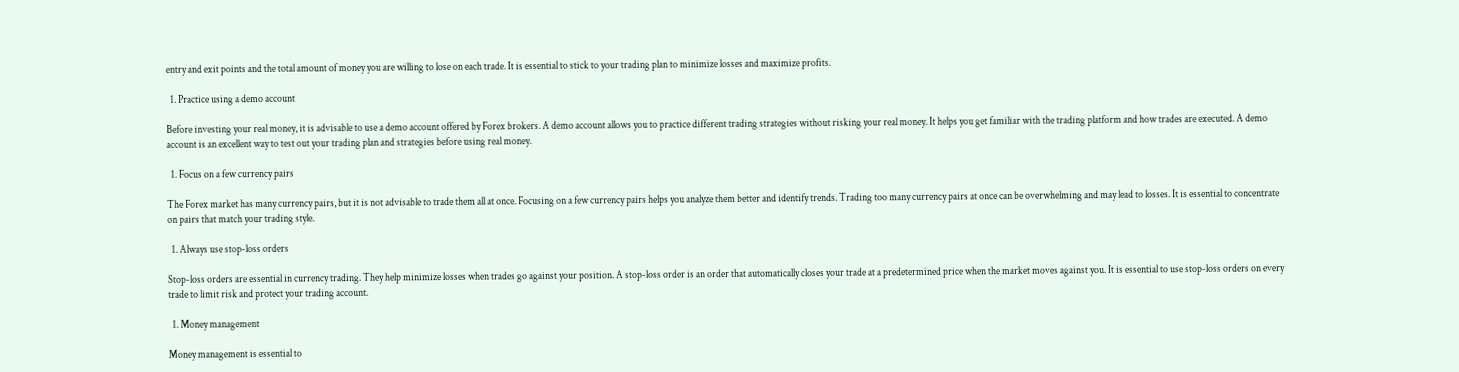entry and exit points and the total amount of money you are willing to lose on each trade. It is essential to stick to your trading plan to minimize losses and maximize profits.

  1. Practice using a demo account

Before investing your real money, it is advisable to use a demo account offered by Forex brokers. A demo account allows you to practice different trading strategies without risking your real money. It helps you get familiar with the trading platform and how trades are executed. A demo account is an excellent way to test out your trading plan and strategies before using real money.

  1. Focus on a few currency pairs

The Forex market has many currency pairs, but it is not advisable to trade them all at once. Focusing on a few currency pairs helps you analyze them better and identify trends. Trading too many currency pairs at once can be overwhelming and may lead to losses. It is essential to concentrate on pairs that match your trading style.

  1. Always use stop-loss orders

Stop-loss orders are essential in currency trading. They help minimize losses when trades go against your position. A stop-loss order is an order that automatically closes your trade at a predetermined price when the market moves against you. It is essential to use stop-loss orders on every trade to limit risk and protect your trading account.

  1. Money management

Money management is essential to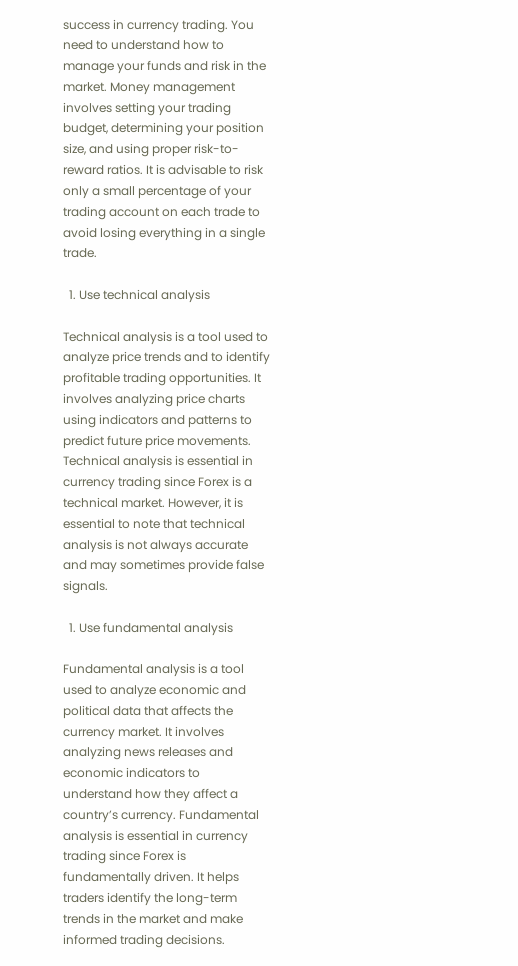success in currency trading. You need to understand how to manage your funds and risk in the market. Money management involves setting your trading budget, determining your position size, and using proper risk-to-reward ratios. It is advisable to risk only a small percentage of your trading account on each trade to avoid losing everything in a single trade.

  1. Use technical analysis

Technical analysis is a tool used to analyze price trends and to identify profitable trading opportunities. It involves analyzing price charts using indicators and patterns to predict future price movements. Technical analysis is essential in currency trading since Forex is a technical market. However, it is essential to note that technical analysis is not always accurate and may sometimes provide false signals.

  1. Use fundamental analysis

Fundamental analysis is a tool used to analyze economic and political data that affects the currency market. It involves analyzing news releases and economic indicators to understand how they affect a country’s currency. Fundamental analysis is essential in currency trading since Forex is fundamentally driven. It helps traders identify the long-term trends in the market and make informed trading decisions.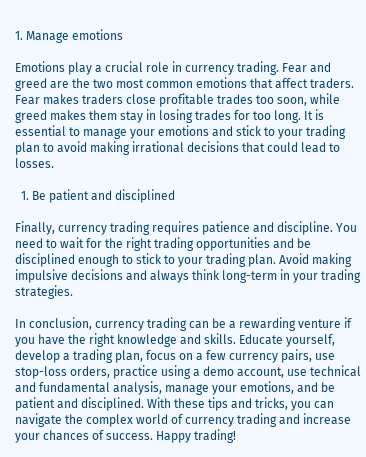1. Manage emotions

Emotions play a crucial role in currency trading. Fear and greed are the two most common emotions that affect traders. Fear makes traders close profitable trades too soon, while greed makes them stay in losing trades for too long. It is essential to manage your emotions and stick to your trading plan to avoid making irrational decisions that could lead to losses.

  1. Be patient and disciplined

Finally, currency trading requires patience and discipline. You need to wait for the right trading opportunities and be disciplined enough to stick to your trading plan. Avoid making impulsive decisions and always think long-term in your trading strategies.

In conclusion, currency trading can be a rewarding venture if you have the right knowledge and skills. Educate yourself, develop a trading plan, focus on a few currency pairs, use stop-loss orders, practice using a demo account, use technical and fundamental analysis, manage your emotions, and be patient and disciplined. With these tips and tricks, you can navigate the complex world of currency trading and increase your chances of success. Happy trading!